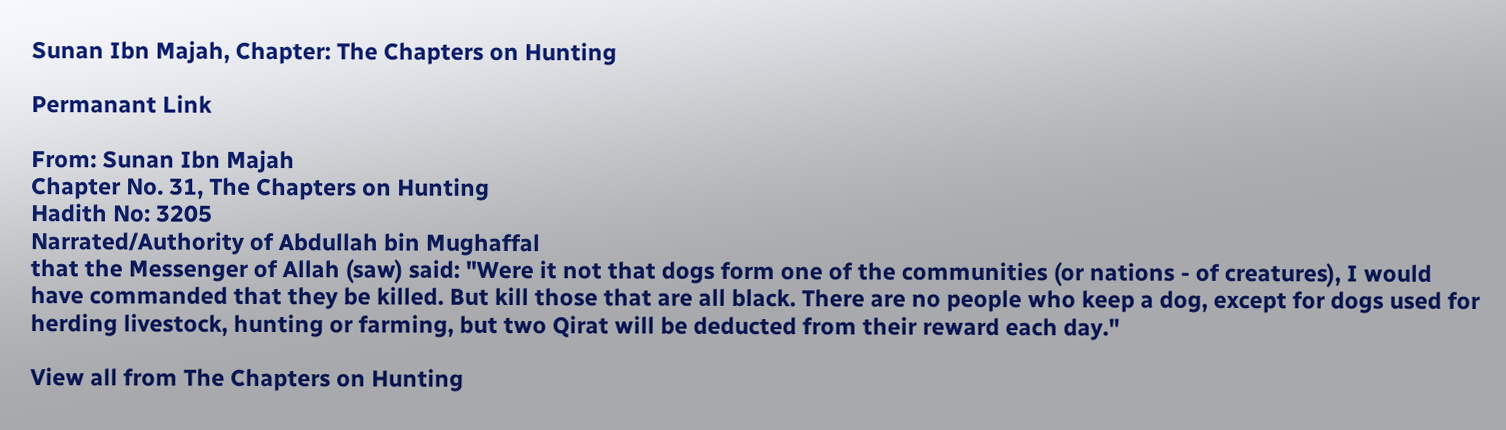Sunan Ibn Majah, Chapter: The Chapters on Hunting

Permanant Link

From: Sunan Ibn Majah
Chapter No. 31, The Chapters on Hunting
Hadith No: 3205
Narrated/Authority of Abdullah bin Mughaffal
that the Messenger of Allah (saw) said: "Were it not that dogs form one of the communities (or nations - of creatures), I would have commanded that they be killed. But kill those that are all black. There are no people who keep a dog, except for dogs used for herding livestock, hunting or farming, but two Qirat will be deducted from their reward each day."

View all from The Chapters on Hunting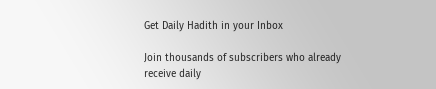Get Daily Hadith in your Inbox

Join thousands of subscribers who already receive daily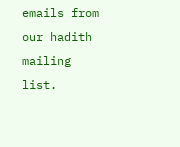emails from our hadith mailing list.